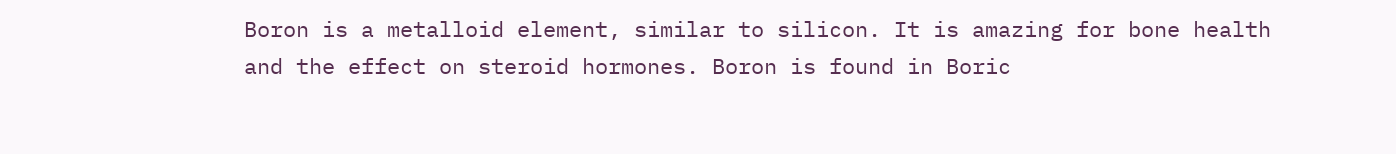Boron is a metalloid element, similar to silicon. It is amazing for bone health and the effect on steroid hormones. Boron is found in Boric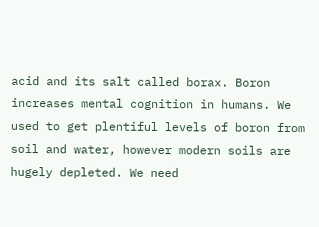acid and its salt called borax. Boron increases mental cognition in humans. We used to get plentiful levels of boron from soil and water, however modern soils are hugely depleted. We need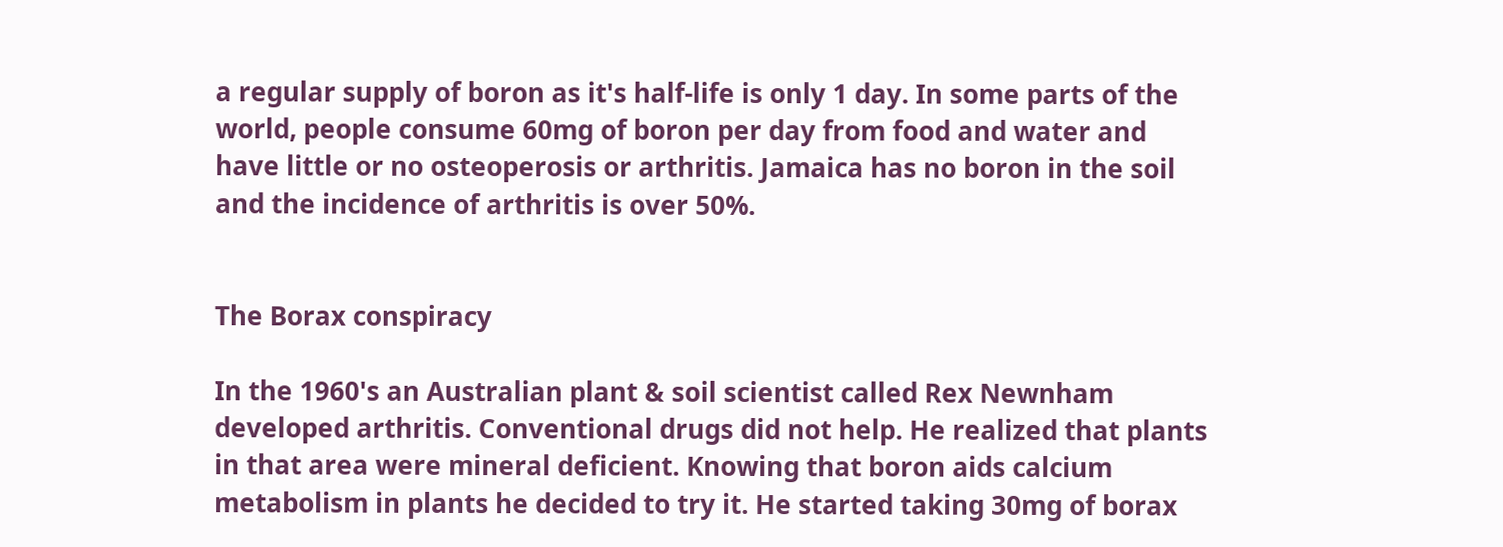a regular supply of boron as it's half-life is only 1 day. In some parts of the world, people consume 60mg of boron per day from food and water and have little or no osteoperosis or arthritis. Jamaica has no boron in the soil and the incidence of arthritis is over 50%.


The Borax conspiracy

In the 1960's an Australian plant & soil scientist called Rex Newnham developed arthritis. Conventional drugs did not help. He realized that plants in that area were mineral deficient. Knowing that boron aids calcium metabolism in plants he decided to try it. He started taking 30mg of borax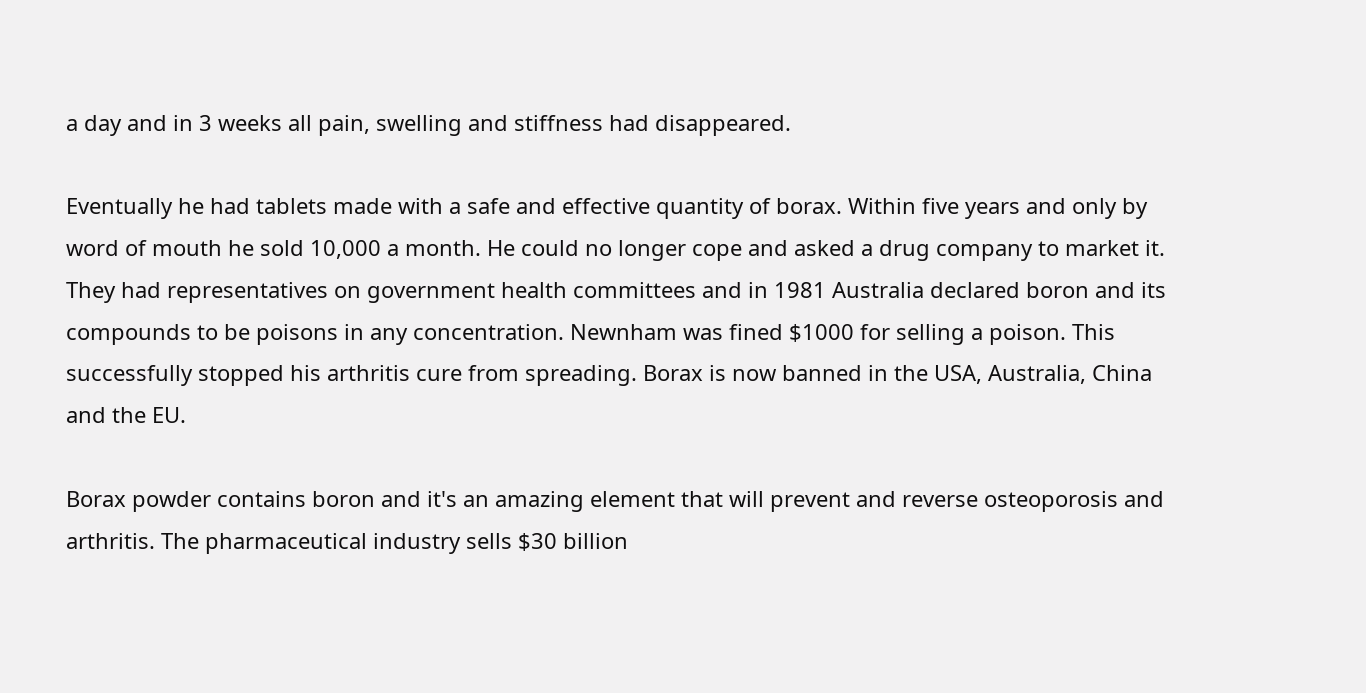a day and in 3 weeks all pain, swelling and stiffness had disappeared.

Eventually he had tablets made with a safe and effective quantity of borax. Within five years and only by word of mouth he sold 10,000 a month. He could no longer cope and asked a drug company to market it. They had representatives on government health committees and in 1981 Australia declared boron and its compounds to be poisons in any concentration. Newnham was fined $1000 for selling a poison. This successfully stopped his arthritis cure from spreading. Borax is now banned in the USA, Australia, China and the EU.

Borax powder contains boron and it's an amazing element that will prevent and reverse osteoporosis and arthritis. The pharmaceutical industry sells $30 billion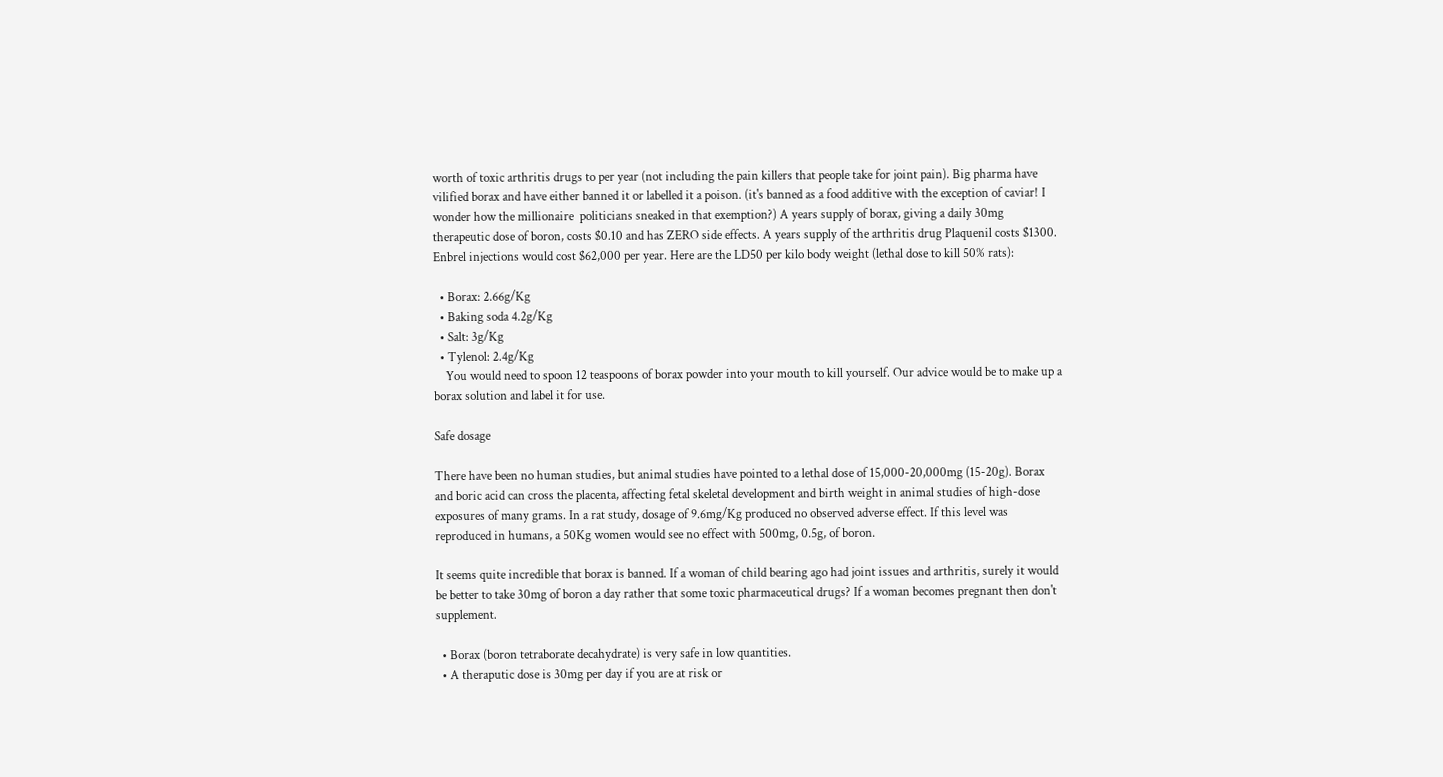worth of toxic arthritis drugs to per year (not including the pain killers that people take for joint pain). Big pharma have vilified borax and have either banned it or labelled it a poison. (it's banned as a food additive with the exception of caviar! I wonder how the millionaire  politicians sneaked in that exemption?) A years supply of borax, giving a daily 30mg therapeutic dose of boron, costs $0.10 and has ZERO side effects. A years supply of the arthritis drug Plaquenil costs $1300. Enbrel injections would cost $62,000 per year. Here are the LD50 per kilo body weight (lethal dose to kill 50% rats):

  • Borax: 2.66g/Kg
  • Baking soda 4.2g/Kg
  • Salt: 3g/Kg
  • Tylenol: 2.4g/Kg
    You would need to spoon 12 teaspoons of borax powder into your mouth to kill yourself. Our advice would be to make up a borax solution and label it for use.

Safe dosage

There have been no human studies, but animal studies have pointed to a lethal dose of 15,000-20,000mg (15-20g). Borax and boric acid can cross the placenta, affecting fetal skeletal development and birth weight in animal studies of high-dose exposures of many grams. In a rat study, dosage of 9.6mg/Kg produced no observed adverse effect. If this level was reproduced in humans, a 50Kg women would see no effect with 500mg, 0.5g, of boron.

It seems quite incredible that borax is banned. If a woman of child bearing ago had joint issues and arthritis, surely it would be better to take 30mg of boron a day rather that some toxic pharmaceutical drugs? If a woman becomes pregnant then don't supplement.

  • Borax (boron tetraborate decahydrate) is very safe in low quantities.
  • A theraputic dose is 30mg per day if you are at risk or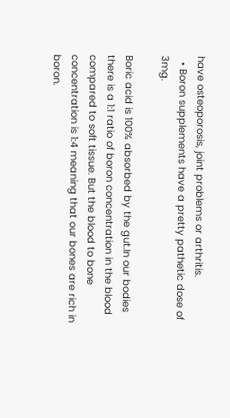have osteoporosis, joint problems or arthritis.
  • Boron supplements have a pretty pathetic dose of 3mg.

Boric acid is 100% absorbed by the gut.In our bodies there is a 1:1 ratio of boron concentration in the blood compared to soft tissue. But the blood to bone concentration is 1:4 meaning that our bones are rich in boron.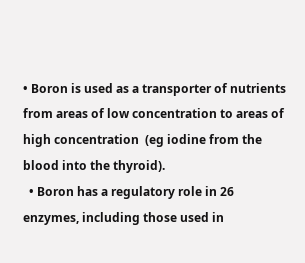• Boron is used as a transporter of nutrients from areas of low concentration to areas of high concentration  (eg iodine from the blood into the thyroid).
  • Boron has a regulatory role in 26 enzymes, including those used in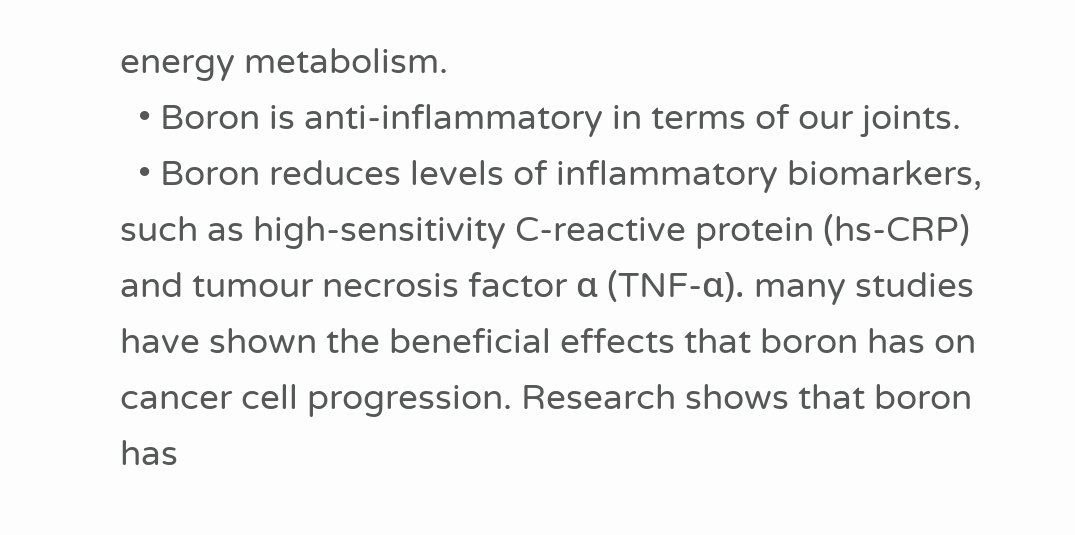energy metabolism.
  • Boron is anti-inflammatory in terms of our joints.
  • Boron reduces levels of inflammatory biomarkers, such as high-sensitivity C-reactive protein (hs-CRP) and tumour necrosis factor α (TNF-α). many studies have shown the beneficial effects that boron has on cancer cell progression. Research shows that boron has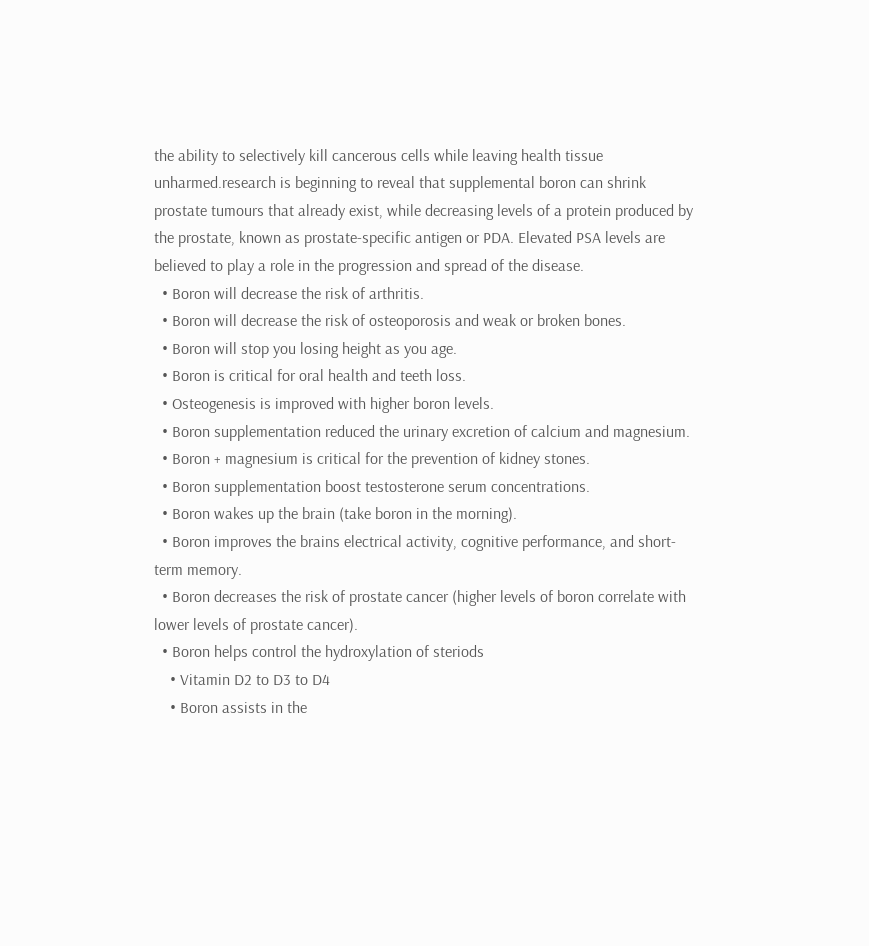the ability to selectively kill cancerous cells while leaving health tissue unharmed.research is beginning to reveal that supplemental boron can shrink prostate tumours that already exist, while decreasing levels of a protein produced by the prostate, known as prostate-specific antigen or PDA. Elevated PSA levels are believed to play a role in the progression and spread of the disease.
  • Boron will decrease the risk of arthritis.
  • Boron will decrease the risk of osteoporosis and weak or broken bones.
  • Boron will stop you losing height as you age.
  • Boron is critical for oral health and teeth loss.
  • Osteogenesis is improved with higher boron levels.
  • Boron supplementation reduced the urinary excretion of calcium and magnesium.
  • Boron + magnesium is critical for the prevention of kidney stones.
  • Boron supplementation boost testosterone serum concentrations.
  • Boron wakes up the brain (take boron in the morning).
  • Boron improves the brains electrical activity, cognitive performance, and short-term memory.
  • Boron decreases the risk of prostate cancer (higher levels of boron correlate with lower levels of prostate cancer).
  • Boron helps control the hydroxylation of steriods
    • Vitamin D2 to D3 to D4
    • Boron assists in the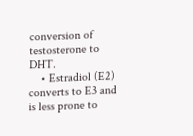conversion of testosterone to DHT.
    • Estradiol (E2) converts to E3 and is less prone to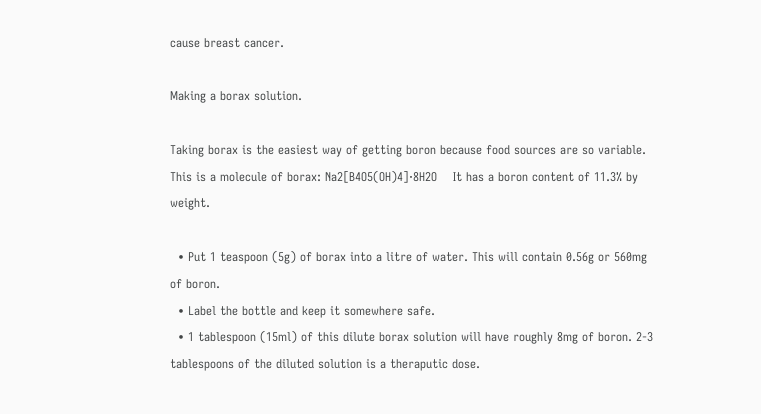cause breast cancer.

Making a borax solution.

Taking borax is the easiest way of getting boron because food sources are so variable. This is a molecule of borax: Na2[B4O5(OH)4]·8H2O    It has a boron content of 11.3% by weight.

  • Put 1 teaspoon (5g) of borax into a litre of water. This will contain 0.56g or 560mg of boron.
  • Label the bottle and keep it somewhere safe.
  • 1 tablespoon (15ml) of this dilute borax solution will have roughly 8mg of boron. 2-3 tablespoons of the diluted solution is a theraputic dose.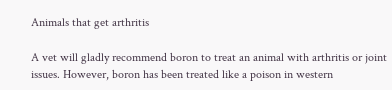Animals that get arthritis

A vet will gladly recommend boron to treat an animal with arthritis or joint issues. However, boron has been treated like a poison in western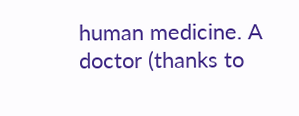human medicine. A doctor (thanks to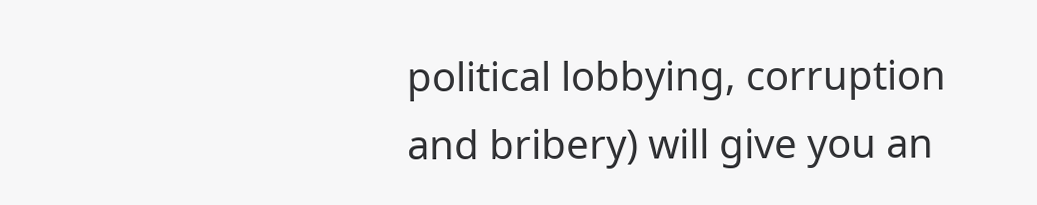political lobbying, corruption and bribery) will give you an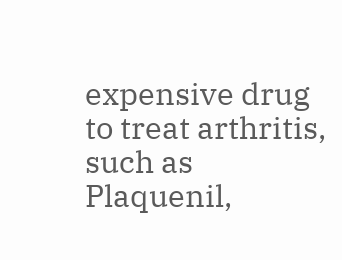expensive drug to treat arthritis, such as Plaquenil,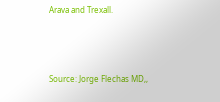Arava and Trexall.



Source: Jorge Flechas MD,,